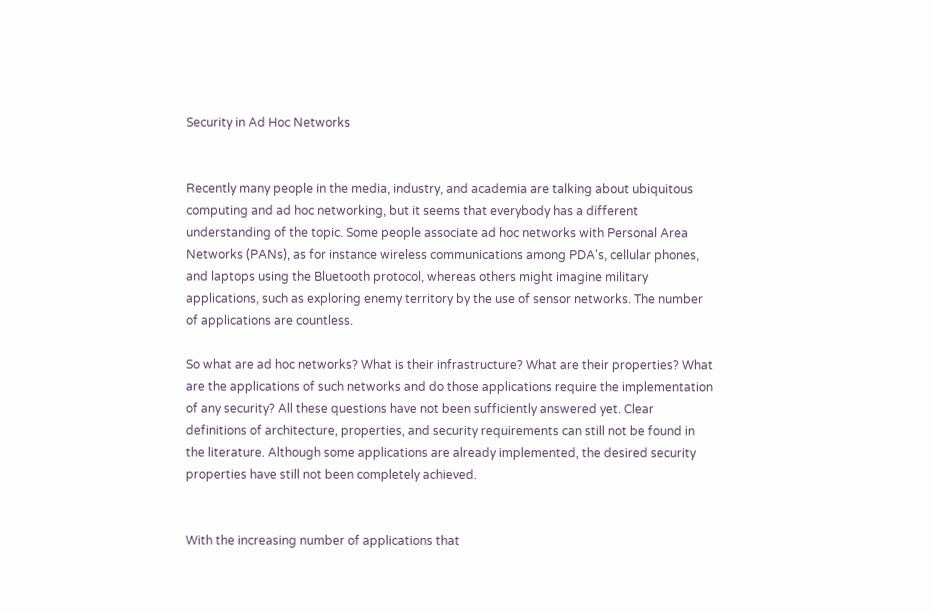Security in Ad Hoc Networks


Recently many people in the media, industry, and academia are talking about ubiquitous computing and ad hoc networking, but it seems that everybody has a different understanding of the topic. Some people associate ad hoc networks with Personal Area Networks (PANs), as for instance wireless communications among PDA's, cellular phones, and laptops using the Bluetooth protocol, whereas others might imagine military applications, such as exploring enemy territory by the use of sensor networks. The number of applications are countless.

So what are ad hoc networks? What is their infrastructure? What are their properties? What are the applications of such networks and do those applications require the implementation of any security? All these questions have not been sufficiently answered yet. Clear definitions of architecture, properties, and security requirements can still not be found in the literature. Although some applications are already implemented, the desired security properties have still not been completely achieved.


With the increasing number of applications that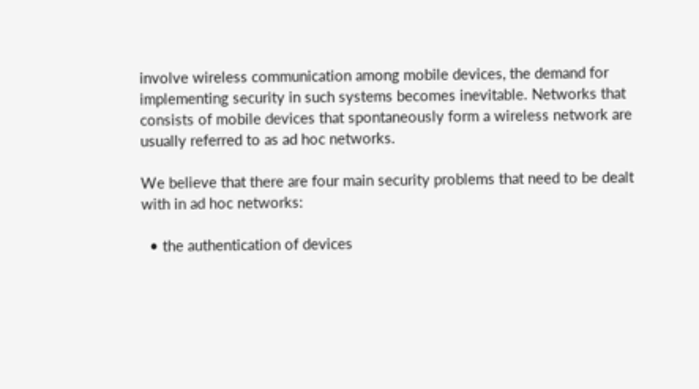involve wireless communication among mobile devices, the demand for implementing security in such systems becomes inevitable. Networks that consists of mobile devices that spontaneously form a wireless network are usually referred to as ad hoc networks.

We believe that there are four main security problems that need to be dealt with in ad hoc networks:

  • the authentication of devices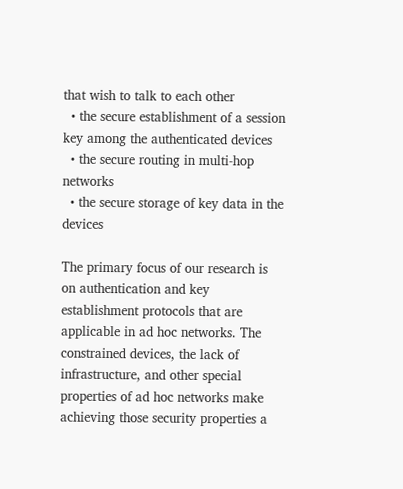that wish to talk to each other
  • the secure establishment of a session key among the authenticated devices
  • the secure routing in multi-hop networks
  • the secure storage of key data in the devices

The primary focus of our research is on authentication and key establishment protocols that are applicable in ad hoc networks. The constrained devices, the lack of infrastructure, and other special properties of ad hoc networks make achieving those security properties a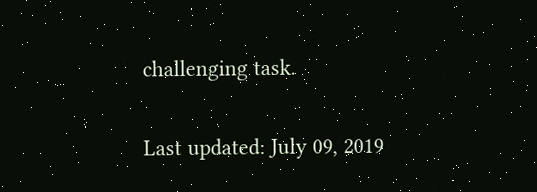challenging task.

Last updated: July 09, 2019